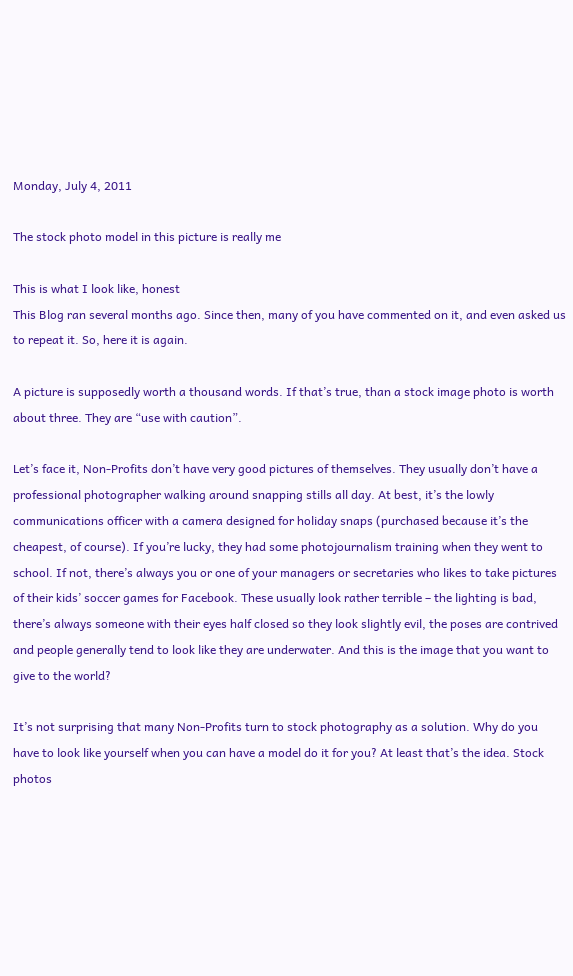Monday, July 4, 2011

The stock photo model in this picture is really me

This is what I look like, honest
This Blog ran several months ago. Since then, many of you have commented on it, and even asked us to repeat it. So, here it is again.

A picture is supposedly worth a thousand words. If that’s true, than a stock image photo is worth about three. They are “use with caution”.

Let’s face it, Non-Profits don’t have very good pictures of themselves. They usually don’t have a professional photographer walking around snapping stills all day. At best, it’s the lowly communications officer with a camera designed for holiday snaps (purchased because it’s the cheapest, of course). If you’re lucky, they had some photojournalism training when they went to school. If not, there’s always you or one of your managers or secretaries who likes to take pictures of their kids’ soccer games for Facebook. These usually look rather terrible – the lighting is bad, there’s always someone with their eyes half closed so they look slightly evil, the poses are contrived and people generally tend to look like they are underwater. And this is the image that you want to give to the world?

It’s not surprising that many Non-Profits turn to stock photography as a solution. Why do you have to look like yourself when you can have a model do it for you? At least that’s the idea. Stock photos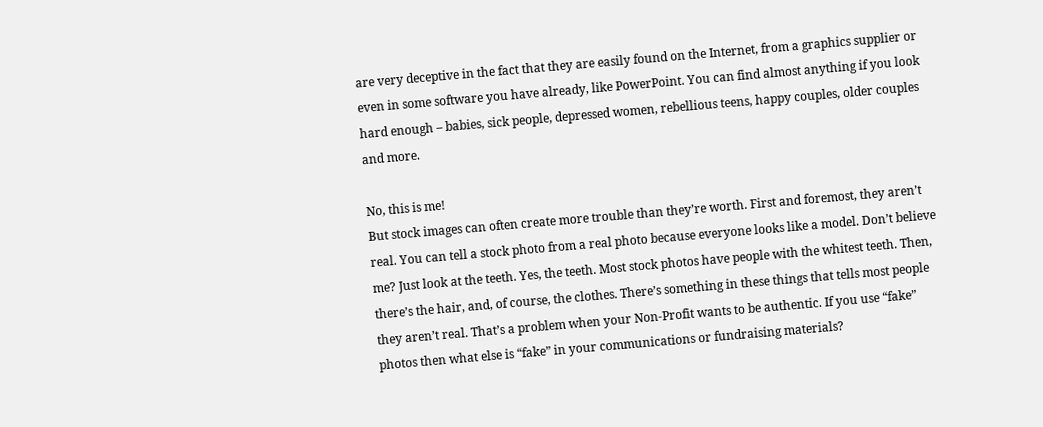are very deceptive in the fact that they are easily found on the Internet, from a graphics supplier or even in some software you have already, like PowerPoint. You can find almost anything if you look hard enough – babies, sick people, depressed women, rebellious teens, happy couples, older couples and more.

No, this is me!
But stock images can often create more trouble than they’re worth. First and foremost, they aren’t real. You can tell a stock photo from a real photo because everyone looks like a model. Don’t believe me? Just look at the teeth. Yes, the teeth. Most stock photos have people with the whitest teeth. Then, there’s the hair, and, of course, the clothes. There’s something in these things that tells most people they aren’t real. That’s a problem when your Non-Profit wants to be authentic. If you use “fake” photos then what else is “fake” in your communications or fundraising materials?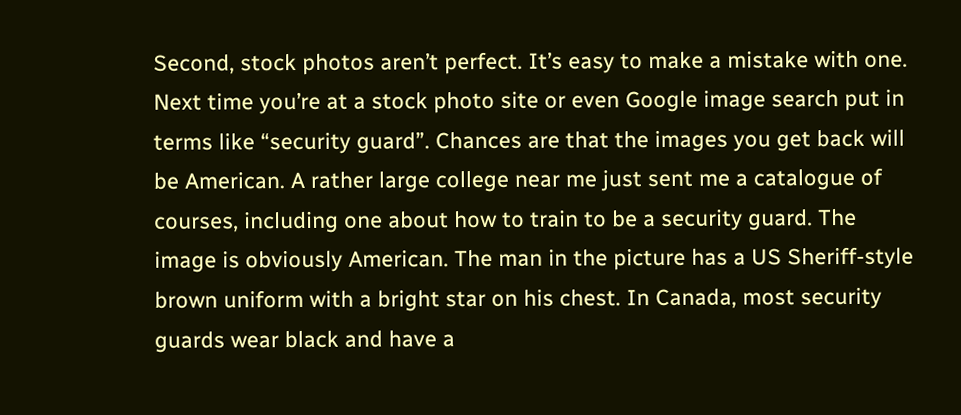Second, stock photos aren’t perfect. It’s easy to make a mistake with one. Next time you’re at a stock photo site or even Google image search put in terms like “security guard”. Chances are that the images you get back will be American. A rather large college near me just sent me a catalogue of courses, including one about how to train to be a security guard. The image is obviously American. The man in the picture has a US Sheriff-style brown uniform with a bright star on his chest. In Canada, most security guards wear black and have a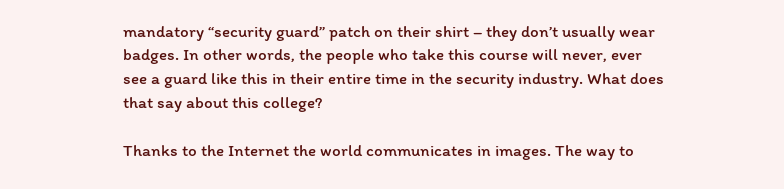mandatory “security guard” patch on their shirt – they don’t usually wear badges. In other words, the people who take this course will never, ever see a guard like this in their entire time in the security industry. What does that say about this college?

Thanks to the Internet the world communicates in images. The way to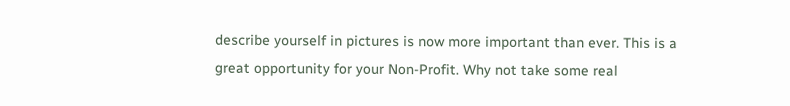describe yourself in pictures is now more important than ever. This is a great opportunity for your Non-Profit. Why not take some real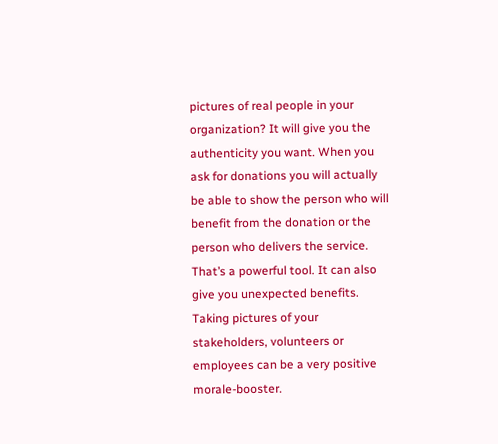pictures of real people in your organization? It will give you the authenticity you want. When you ask for donations you will actually be able to show the person who will benefit from the donation or the person who delivers the service. That’s a powerful tool. It can also give you unexpected benefits. Taking pictures of your stakeholders, volunteers or employees can be a very positive morale-booster.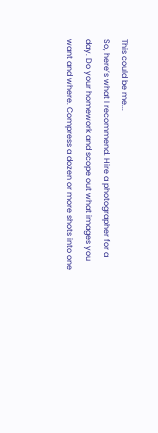This could be me...
So, here’s what I recommend. Hire a photographer for a day. Do your homework and scope out what images you want and where. Compress a dozen or more shots into one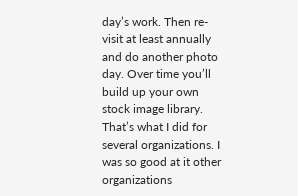day’s work. Then re-visit at least annually and do another photo day. Over time you’ll build up your own stock image library. That’s what I did for several organizations. I was so good at it other organizations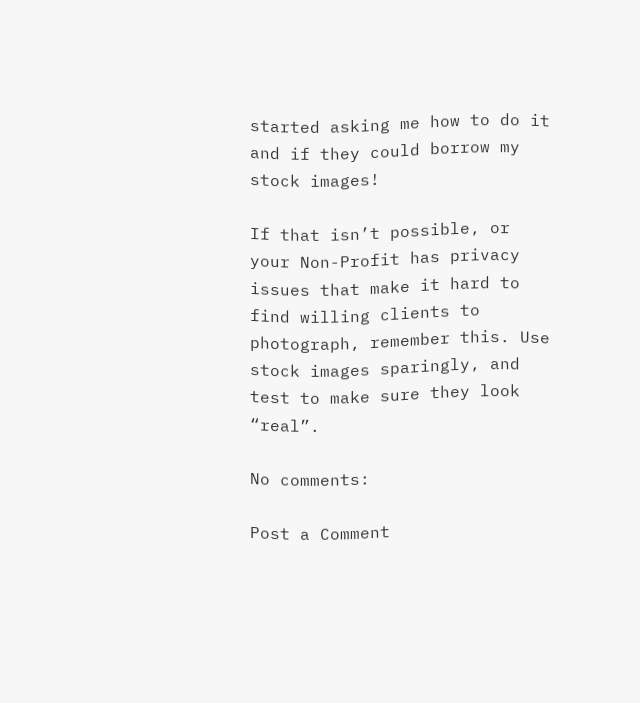started asking me how to do it and if they could borrow my stock images!

If that isn’t possible, or your Non-Profit has privacy issues that make it hard to find willing clients to photograph, remember this. Use stock images sparingly, and test to make sure they look “real”.

No comments:

Post a Comment